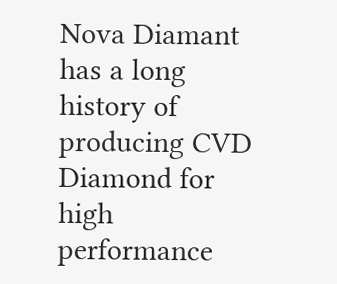Nova Diamant has a long history of producing CVD Diamond for high performance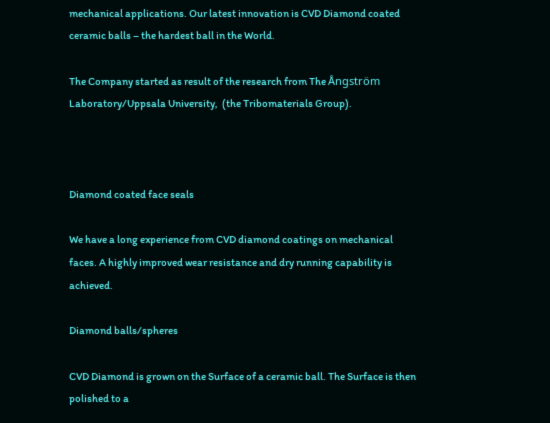mechanical applications. Our latest innovation is CVD Diamond coated ceramic balls – the hardest ball in the World.

The Company started as result of the research from The Ångström Laboratory/Uppsala University,  (the Tribomaterials Group).



Diamond coated face seals

We have a long experience from CVD diamond coatings on mechanical faces. A highly improved wear resistance and dry running capability is achieved.

Diamond balls/spheres

CVD Diamond is grown on the Surface of a ceramic ball. The Surface is then polished to a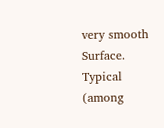very smooth Surface. Typical (among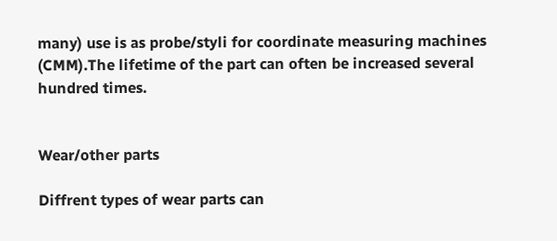many) use is as probe/styli for coordinate measuring machines (CMM).The lifetime of the part can often be increased several hundred times.


Wear/other parts

Diffrent types of wear parts can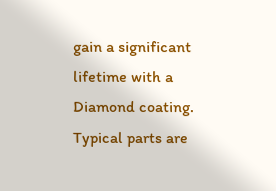gain a significant lifetime with a Diamond coating. Typical parts are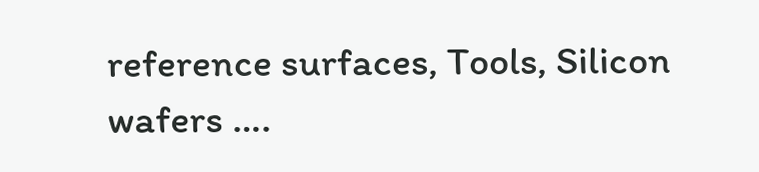reference surfaces, Tools, Silicon wafers ….